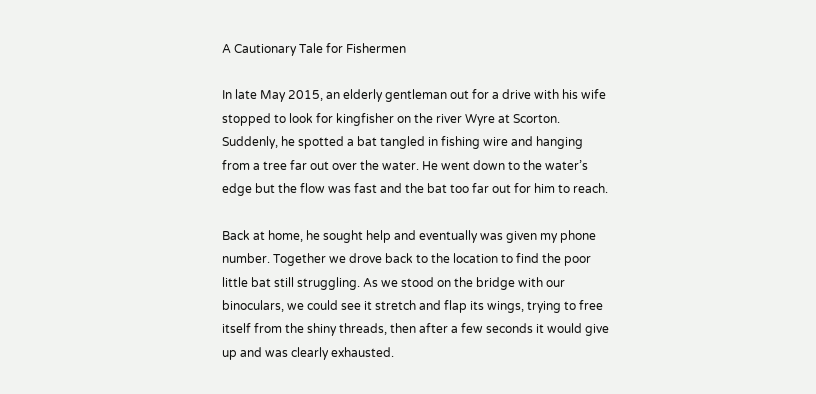A Cautionary Tale for Fishermen

In late May 2015, an elderly gentleman out for a drive with his wife stopped to look for kingfisher on the river Wyre at Scorton. Suddenly, he spotted a bat tangled in fishing wire and hanging from a tree far out over the water. He went down to the water’s edge but the flow was fast and the bat too far out for him to reach.

Back at home, he sought help and eventually was given my phone number. Together we drove back to the location to find the poor little bat still struggling. As we stood on the bridge with our binoculars, we could see it stretch and flap its wings, trying to free itself from the shiny threads, then after a few seconds it would give up and was clearly exhausted.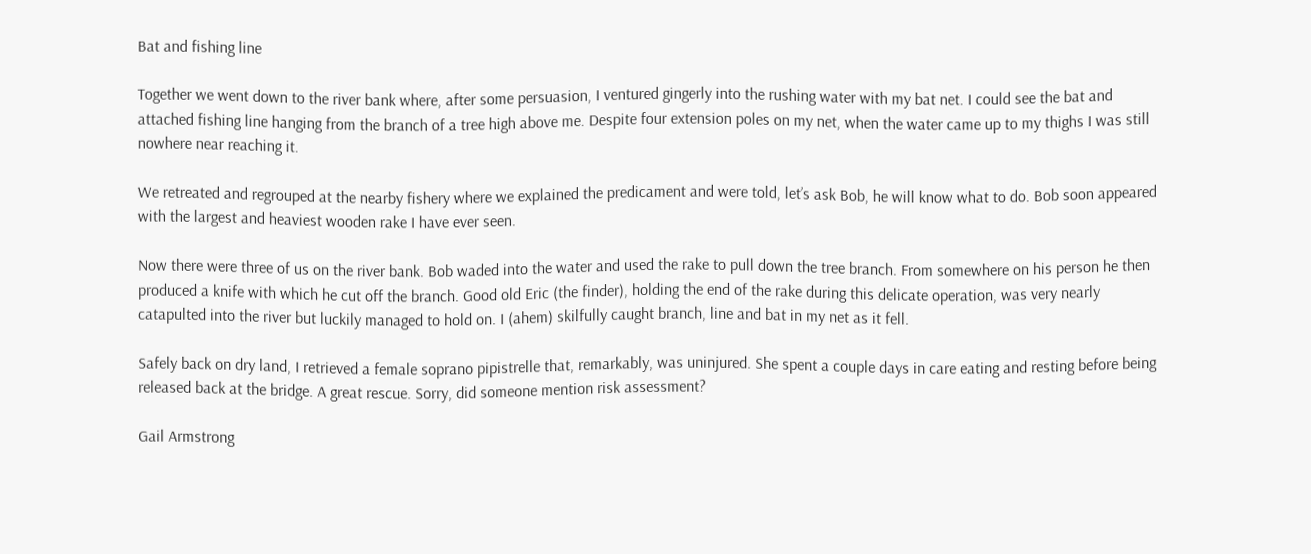Bat and fishing line

Together we went down to the river bank where, after some persuasion, I ventured gingerly into the rushing water with my bat net. I could see the bat and attached fishing line hanging from the branch of a tree high above me. Despite four extension poles on my net, when the water came up to my thighs I was still nowhere near reaching it.

We retreated and regrouped at the nearby fishery where we explained the predicament and were told, let’s ask Bob, he will know what to do. Bob soon appeared with the largest and heaviest wooden rake I have ever seen.

Now there were three of us on the river bank. Bob waded into the water and used the rake to pull down the tree branch. From somewhere on his person he then produced a knife with which he cut off the branch. Good old Eric (the finder), holding the end of the rake during this delicate operation, was very nearly catapulted into the river but luckily managed to hold on. I (ahem) skilfully caught branch, line and bat in my net as it fell.

Safely back on dry land, I retrieved a female soprano pipistrelle that, remarkably, was uninjured. She spent a couple days in care eating and resting before being released back at the bridge. A great rescue. Sorry, did someone mention risk assessment?

Gail Armstrong